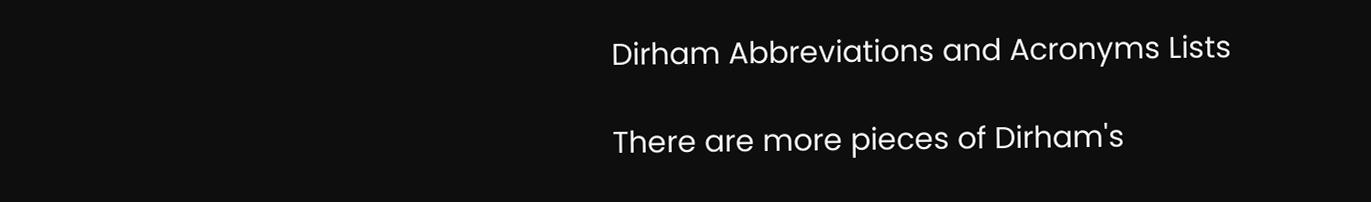Dirham Abbreviations and Acronyms Lists

There are more pieces of Dirham's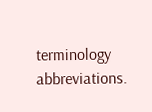terminology abbreviations.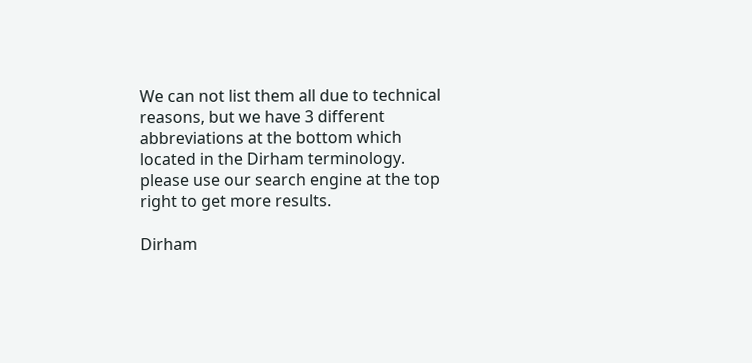We can not list them all due to technical reasons, but we have 3 different abbreviations at the bottom which located in the Dirham terminology. please use our search engine at the top right to get more results.

Dirham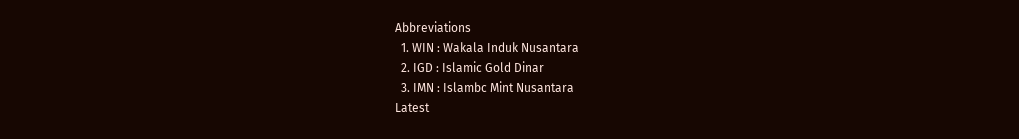Abbreviations
  1. WIN : Wakala Induk Nusantara
  2. IGD : Islamic Gold Dinar
  3. IMN : Islambc Mint Nusantara
Latest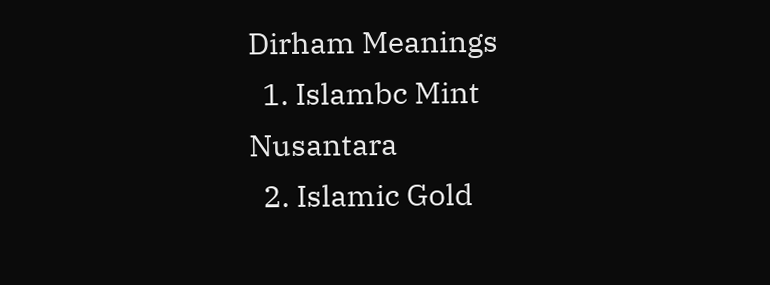Dirham Meanings
  1. Islambc Mint Nusantara
  2. Islamic Gold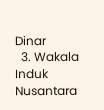Dinar
  3. Wakala Induk Nusantara